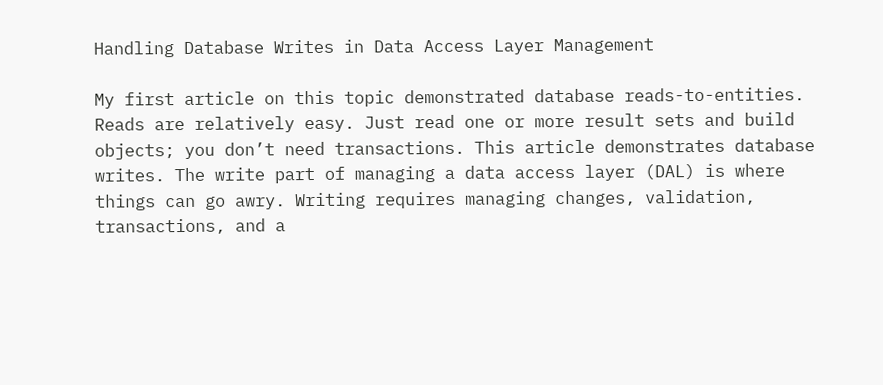Handling Database Writes in Data Access Layer Management

My first article on this topic demonstrated database reads-to-entities. Reads are relatively easy. Just read one or more result sets and build objects; you don’t need transactions. This article demonstrates database writes. The write part of managing a data access layer (DAL) is where things can go awry. Writing requires managing changes, validation, transactions, and a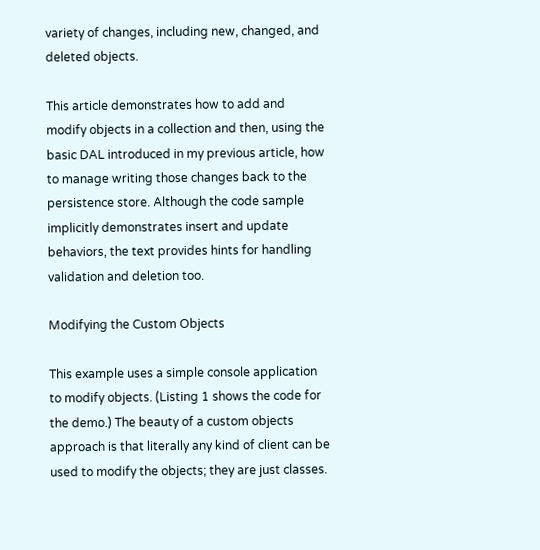variety of changes, including new, changed, and deleted objects.

This article demonstrates how to add and modify objects in a collection and then, using the basic DAL introduced in my previous article, how to manage writing those changes back to the persistence store. Although the code sample implicitly demonstrates insert and update behaviors, the text provides hints for handling validation and deletion too.

Modifying the Custom Objects

This example uses a simple console application to modify objects. (Listing 1 shows the code for the demo.) The beauty of a custom objects approach is that literally any kind of client can be used to modify the objects; they are just classes.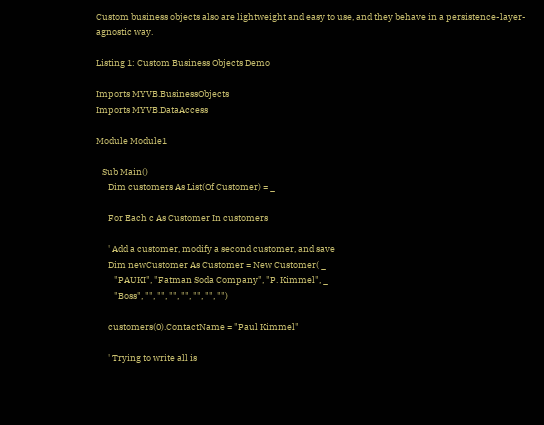Custom business objects also are lightweight and easy to use, and they behave in a persistence-layer-agnostic way.

Listing 1: Custom Business Objects Demo

Imports MYVB.BusinessObjects
Imports MYVB.DataAccess

Module Module1

   Sub Main()
      Dim customers As List(Of Customer) = _

      For Each c As Customer In customers

      ' Add a customer, modify a second customer, and save
      Dim newCustomer As Customer = New Customer( _
         "PAUKI", "Fatman Soda Company", "P. Kimmel", _
         "Boss", "", "", "", "", "", "", "")

      customers(0).ContactName = "Paul Kimmel"

      ' Trying to write all is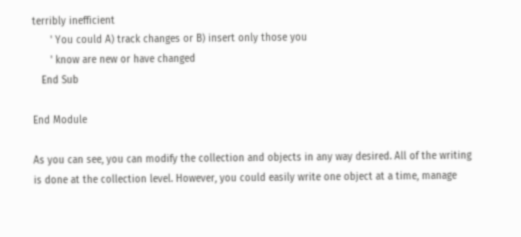terribly inefficient
      ' You could A) track changes or B) insert only those you
      ' know are new or have changed
   End Sub

End Module

As you can see, you can modify the collection and objects in any way desired. All of the writing is done at the collection level. However, you could easily write one object at a time, manage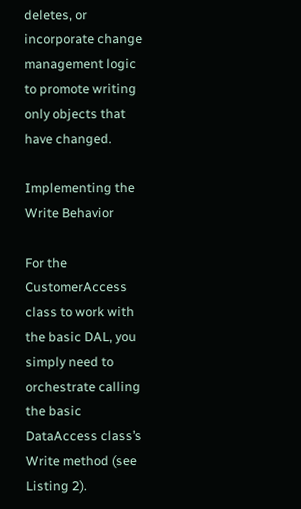deletes, or incorporate change management logic to promote writing only objects that have changed.

Implementing the Write Behavior

For the CustomerAccess class to work with the basic DAL, you simply need to orchestrate calling the basic DataAccess class’s Write method (see Listing 2).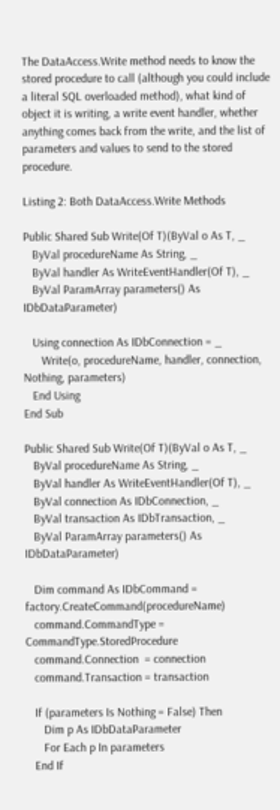The DataAccess.Write method needs to know the stored procedure to call (although you could include a literal SQL overloaded method), what kind of object it is writing, a write event handler, whether anything comes back from the write, and the list of parameters and values to send to the stored procedure.

Listing 2: Both DataAccess.Write Methods

Public Shared Sub Write(Of T)(ByVal o As T, _
   ByVal procedureName As String, _
   ByVal handler As WriteEventHandler(Of T), _
   ByVal ParamArray parameters() As IDbDataParameter)

   Using connection As IDbConnection = _
      Write(o, procedureName, handler, connection, Nothing, parameters)
   End Using
End Sub

Public Shared Sub Write(Of T)(ByVal o As T, _
   ByVal procedureName As String, _
   ByVal handler As WriteEventHandler(Of T), _
   ByVal connection As IDbConnection, _
   ByVal transaction As IDbTransaction, _
   ByVal ParamArray parameters() As IDbDataParameter)

   Dim command As IDbCommand = factory.CreateCommand(procedureName)
   command.CommandType = CommandType.StoredProcedure
   command.Connection  = connection
   command.Transaction = transaction

   If (parameters Is Nothing = False) Then
      Dim p As IDbDataParameter
      For Each p In parameters
   End If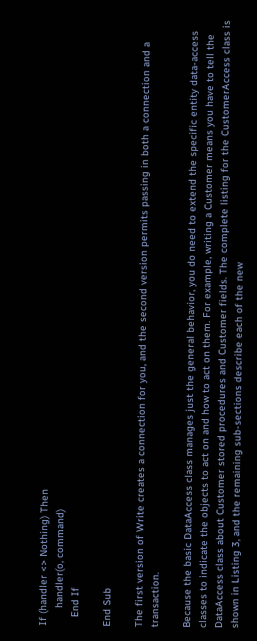If (handler <> Nothing) Then
      handler(o, command)
   End If

End Sub

The first version of Write creates a connection for you, and the second version permits passing in both a connection and a transaction.

Because the basic DataAccess class manages just the general behavior, you do need to extend the specific entity data-access classes to indicate the objects to act on and how to act on them. For example, writing a Customer means you have to tell the DataAccess class about Customer stored procedures and Customer fields. The complete listing for the CustomerAccess class is shown in Listing 3, and the remaining sub-sections describe each of the new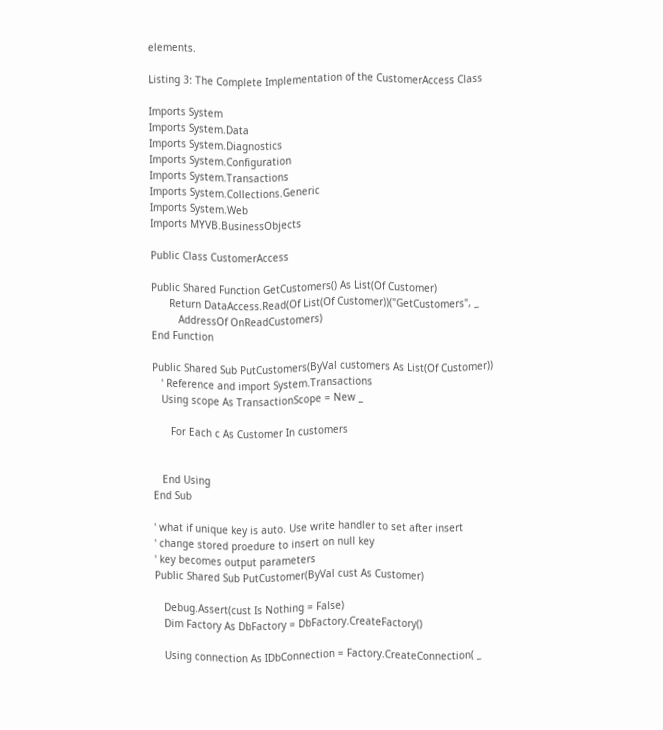elements.

Listing 3: The Complete Implementation of the CustomerAccess Class

Imports System
Imports System.Data
Imports System.Diagnostics
Imports System.Configuration
Imports System.Transactions
Imports System.Collections.Generic
Imports System.Web
Imports MYVB.BusinessObjects

Public Class CustomerAccess

Public Shared Function GetCustomers() As List(Of Customer)
      Return DataAccess.Read(Of List(Of Customer))("GetCustomers", _
         AddressOf OnReadCustomers)
End Function

Public Shared Sub PutCustomers(ByVal customers As List(Of Customer))
   ' Reference and import System.Transactions
   Using scope As TransactionScope = New _

      For Each c As Customer In customers


   End Using
End Sub

' what if unique key is auto. Use write handler to set after insert
' change stored proedure to insert on null key
' key becomes output parameters
Public Shared Sub PutCustomer(ByVal cust As Customer)

   Debug.Assert(cust Is Nothing = False)
   Dim Factory As DbFactory = DbFactory.CreateFactory()

   Using connection As IDbConnection = Factory.CreateConnection( _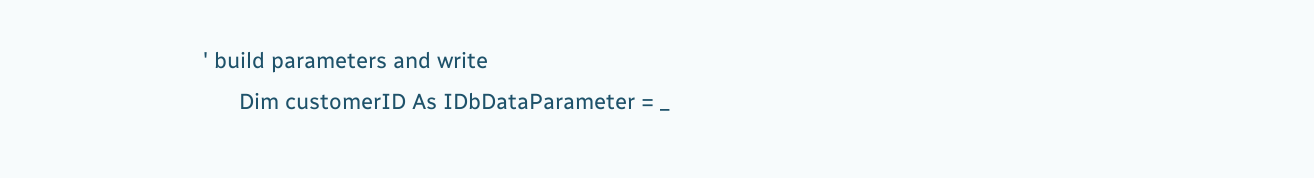' build parameters and write
      Dim customerID As IDbDataParameter = _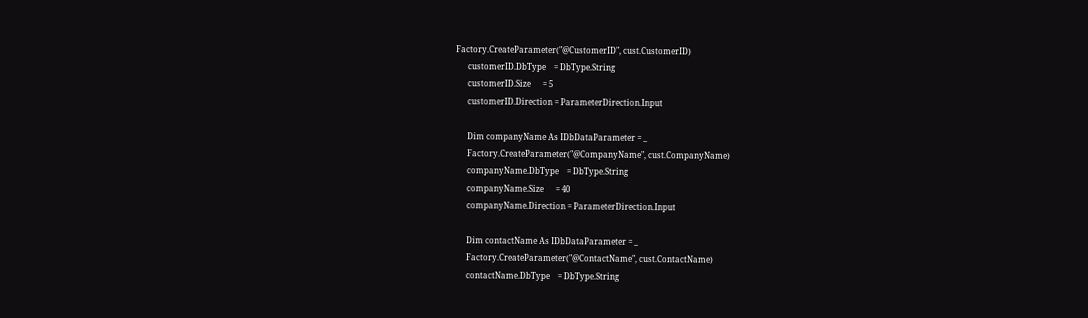Factory.CreateParameter("@CustomerID", cust.CustomerID)
      customerID.DbType    = DbType.String
      customerID.Size      = 5
      customerID.Direction = ParameterDirection.Input

      Dim companyName As IDbDataParameter = _
      Factory.CreateParameter("@CompanyName", cust.CompanyName)
      companyName.DbType    = DbType.String
      companyName.Size      = 40
      companyName.Direction = ParameterDirection.Input

      Dim contactName As IDbDataParameter = _
      Factory.CreateParameter("@ContactName", cust.ContactName)
      contactName.DbType    = DbType.String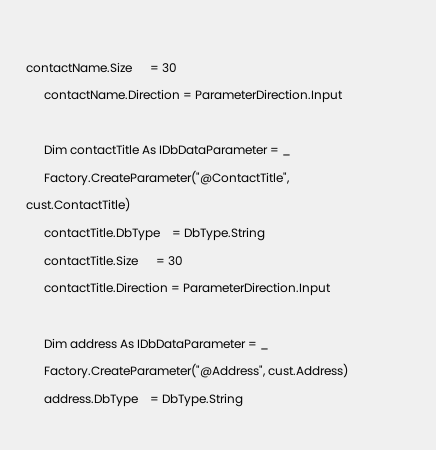contactName.Size      = 30
      contactName.Direction = ParameterDirection.Input

      Dim contactTitle As IDbDataParameter = _
      Factory.CreateParameter("@ContactTitle", cust.ContactTitle)
      contactTitle.DbType    = DbType.String
      contactTitle.Size      = 30
      contactTitle.Direction = ParameterDirection.Input

      Dim address As IDbDataParameter = _
      Factory.CreateParameter("@Address", cust.Address)
      address.DbType    = DbType.String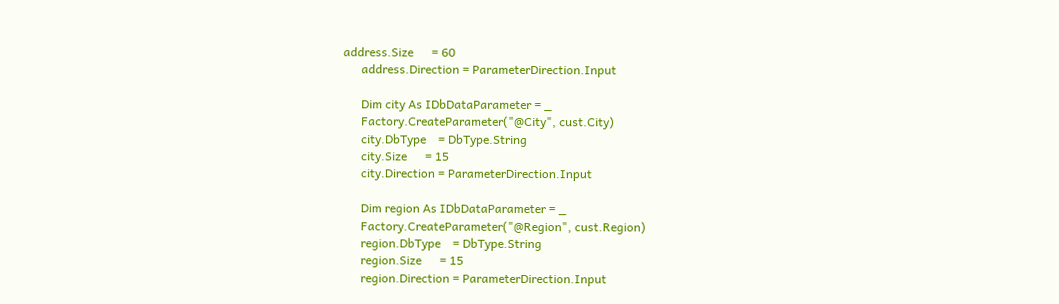address.Size      = 60
      address.Direction = ParameterDirection.Input

      Dim city As IDbDataParameter = _
      Factory.CreateParameter("@City", cust.City)
      city.DbType    = DbType.String
      city.Size      = 15
      city.Direction = ParameterDirection.Input

      Dim region As IDbDataParameter = _
      Factory.CreateParameter("@Region", cust.Region)
      region.DbType    = DbType.String
      region.Size      = 15
      region.Direction = ParameterDirection.Input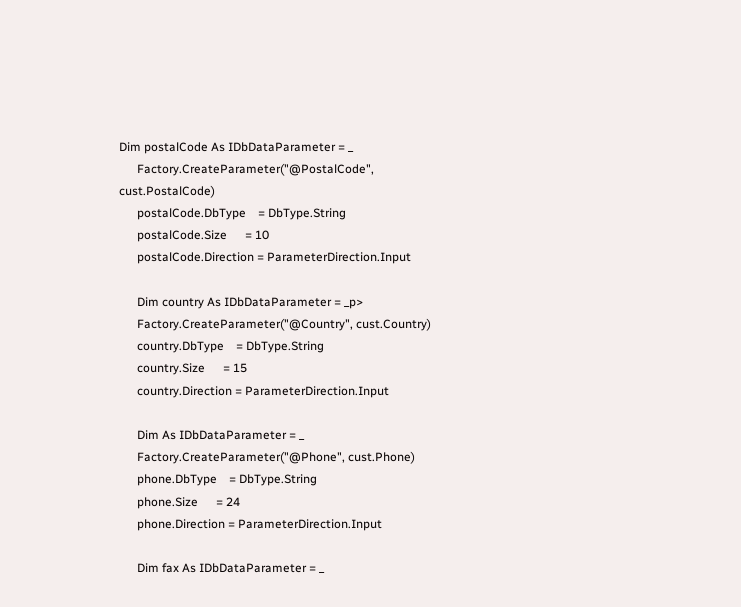Dim postalCode As IDbDataParameter = _
      Factory.CreateParameter("@PostalCode", cust.PostalCode)
      postalCode.DbType    = DbType.String
      postalCode.Size      = 10
      postalCode.Direction = ParameterDirection.Input

      Dim country As IDbDataParameter = _p>
      Factory.CreateParameter("@Country", cust.Country)
      country.DbType    = DbType.String
      country.Size      = 15
      country.Direction = ParameterDirection.Input

      Dim As IDbDataParameter = _
      Factory.CreateParameter("@Phone", cust.Phone)
      phone.DbType    = DbType.String
      phone.Size      = 24
      phone.Direction = ParameterDirection.Input

      Dim fax As IDbDataParameter = _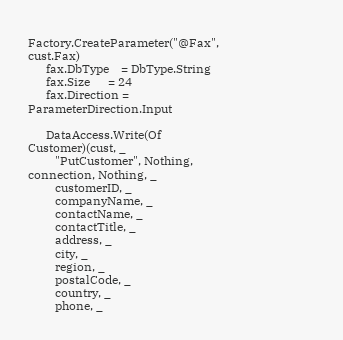Factory.CreateParameter("@Fax", cust.Fax)
      fax.DbType    = DbType.String
      fax.Size      = 24
      fax.Direction = ParameterDirection.Input

      DataAccess.Write(Of Customer)(cust, _
         "PutCustomer", Nothing, connection, Nothing, _
         customerID, _
         companyName, _
         contactName, _
         contactTitle, _
         address, _
         city, _
         region, _
         postalCode, _
         country, _
         phone, _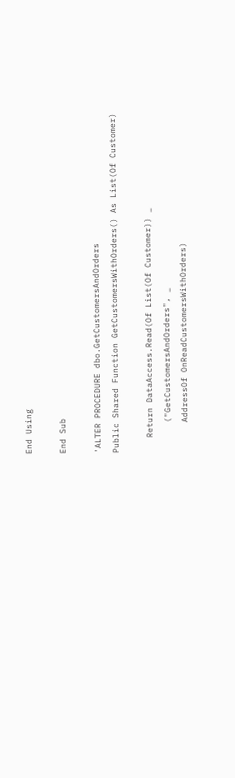End Using

End Sub

'ALTER PROCEDURE dbo.GetCustomersAndOrders
Public Shared Function GetCustomersWithOrders() As List(Of Customer)

   Return DataAccess.Read(Of List(Of Customer)) _
      ("GetCustomersAndOrders", _
      AddressOf OnReadCustomersWithOrders)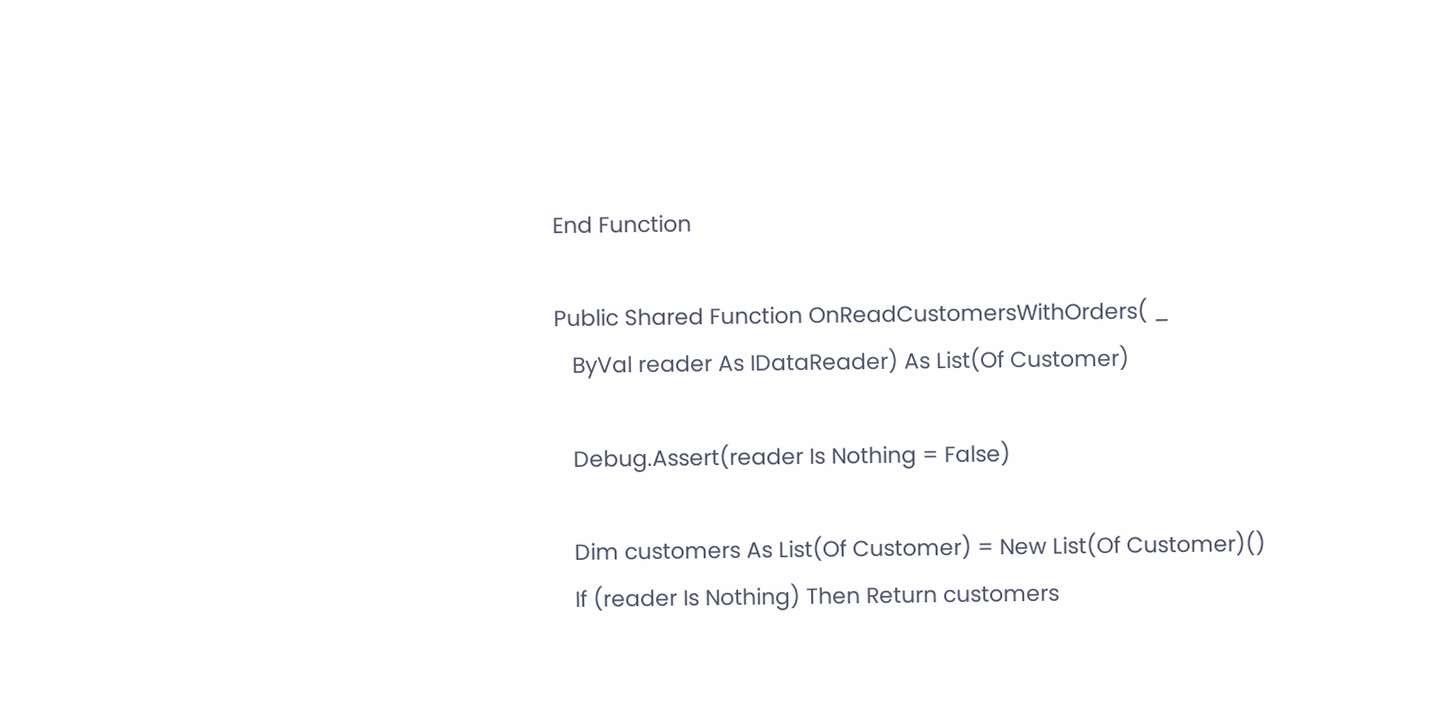End Function

Public Shared Function OnReadCustomersWithOrders( _
   ByVal reader As IDataReader) As List(Of Customer)

   Debug.Assert(reader Is Nothing = False)

   Dim customers As List(Of Customer) = New List(Of Customer)()
   If (reader Is Nothing) Then Return customers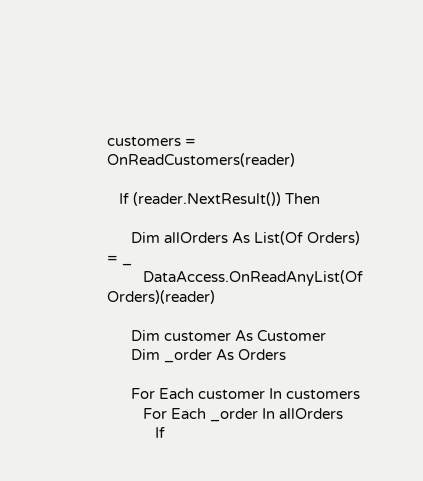customers = OnReadCustomers(reader)

   If (reader.NextResult()) Then

      Dim allOrders As List(Of Orders) = _
         DataAccess.OnReadAnyList(Of Orders)(reader)

      Dim customer As Customer
      Dim _order As Orders

      For Each customer In customers
         For Each _order In allOrders
            If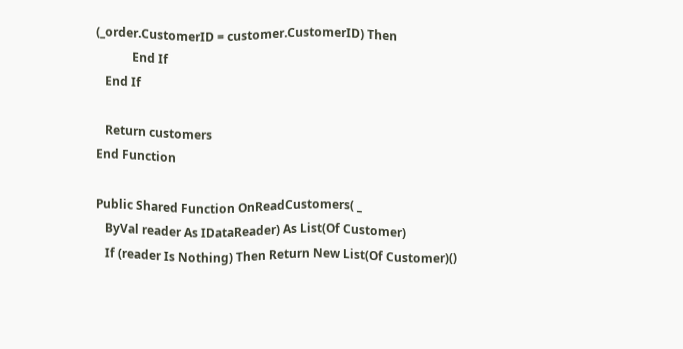(_order.CustomerID = customer.CustomerID) Then
            End If
   End If

   Return customers
End Function

Public Shared Function OnReadCustomers( _
   ByVal reader As IDataReader) As List(Of Customer)
   If (reader Is Nothing) Then Return New List(Of Customer)()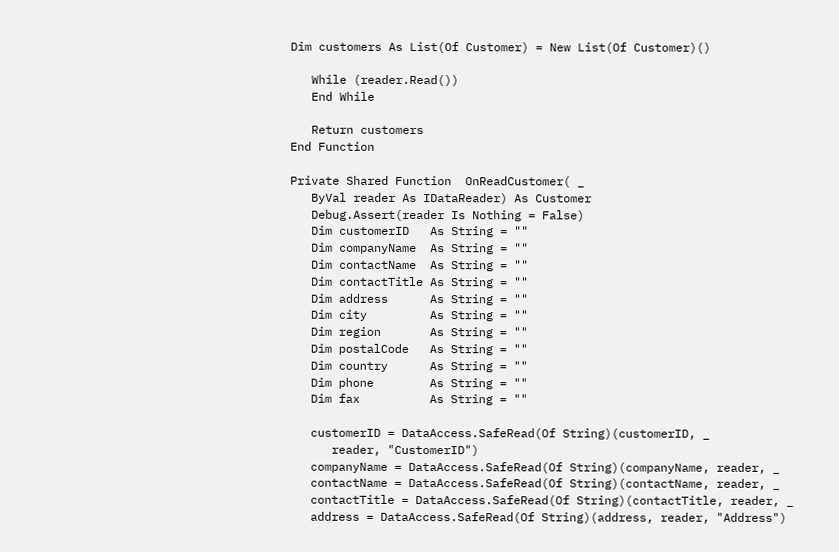Dim customers As List(Of Customer) = New List(Of Customer)()

   While (reader.Read())
   End While

   Return customers
End Function

Private Shared Function  OnReadCustomer( _
   ByVal reader As IDataReader) As Customer
   Debug.Assert(reader Is Nothing = False)
   Dim customerID   As String = ""
   Dim companyName  As String = ""
   Dim contactName  As String = ""
   Dim contactTitle As String = ""
   Dim address      As String = ""
   Dim city         As String = ""
   Dim region       As String = ""
   Dim postalCode   As String = ""
   Dim country      As String = ""
   Dim phone        As String = ""
   Dim fax          As String = ""

   customerID = DataAccess.SafeRead(Of String)(customerID, _
      reader, "CustomerID")
   companyName = DataAccess.SafeRead(Of String)(companyName, reader, _
   contactName = DataAccess.SafeRead(Of String)(contactName, reader, _
   contactTitle = DataAccess.SafeRead(Of String)(contactTitle, reader, _
   address = DataAccess.SafeRead(Of String)(address, reader, "Address")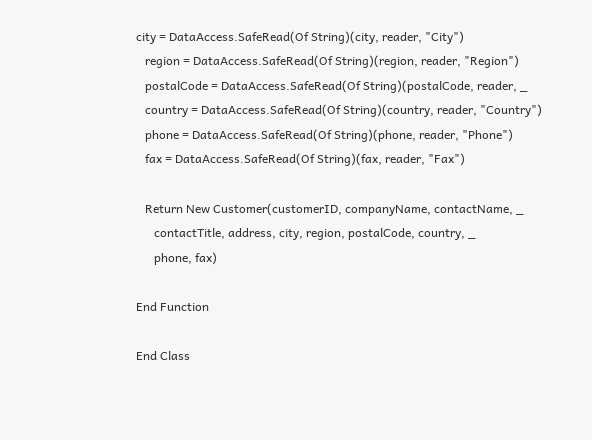city = DataAccess.SafeRead(Of String)(city, reader, "City")
   region = DataAccess.SafeRead(Of String)(region, reader, "Region")
   postalCode = DataAccess.SafeRead(Of String)(postalCode, reader, _
   country = DataAccess.SafeRead(Of String)(country, reader, "Country")
   phone = DataAccess.SafeRead(Of String)(phone, reader, "Phone")
   fax = DataAccess.SafeRead(Of String)(fax, reader, "Fax")

   Return New Customer(customerID, companyName, contactName, _
      contactTitle, address, city, region, postalCode, country, _
      phone, fax)

End Function

End Class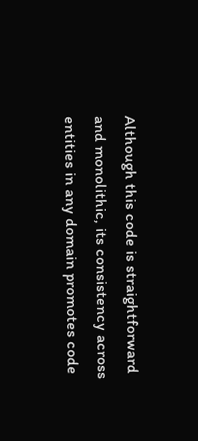Although this code is straightforward and monolithic, its consistency across entities in any domain promotes code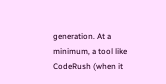generation. At a minimum, a tool like CodeRush (when it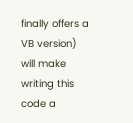finally offers a VB version) will make writing this code a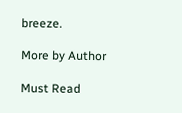breeze.

More by Author

Must Read